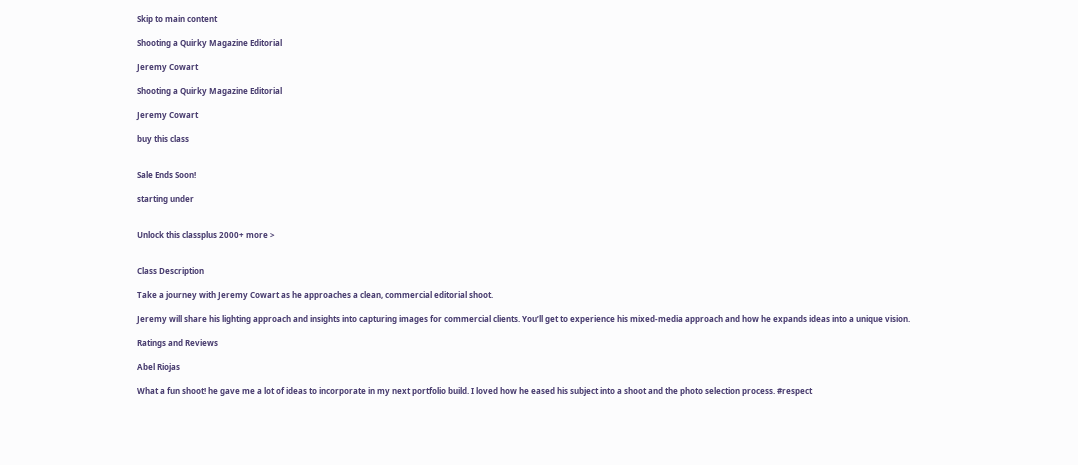Skip to main content

Shooting a Quirky Magazine Editorial

Jeremy Cowart

Shooting a Quirky Magazine Editorial

Jeremy Cowart

buy this class


Sale Ends Soon!

starting under


Unlock this classplus 2000+ more >


Class Description

Take a journey with Jeremy Cowart as he approaches a clean, commercial editorial shoot.

Jeremy will share his lighting approach and insights into capturing images for commercial clients. You’ll get to experience his mixed-media approach and how he expands ideas into a unique vision.

Ratings and Reviews

Abel Riojas

What a fun shoot! he gave me a lot of ideas to incorporate in my next portfolio build. I loved how he eased his subject into a shoot and the photo selection process. #respect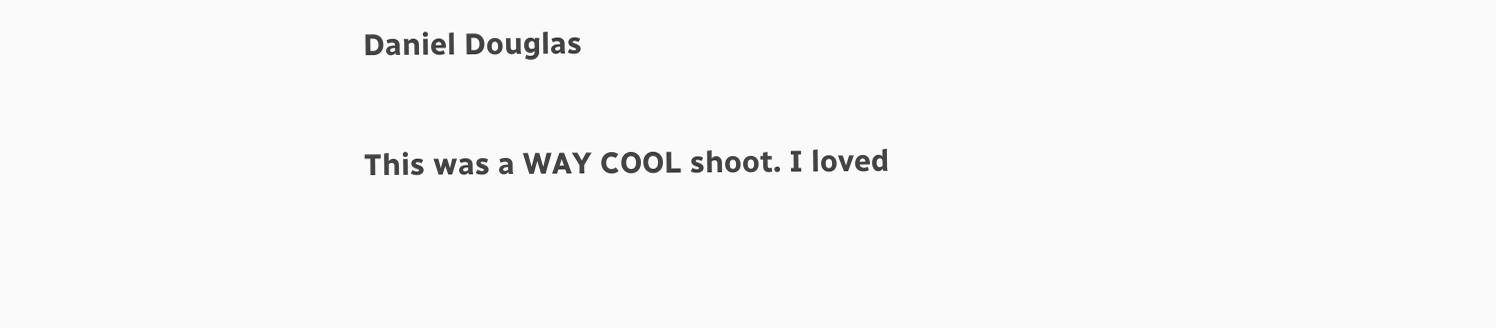Daniel Douglas

This was a WAY COOL shoot. I loved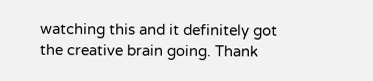watching this and it definitely got the creative brain going. Thank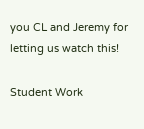you CL and Jeremy for letting us watch this!

Student Work